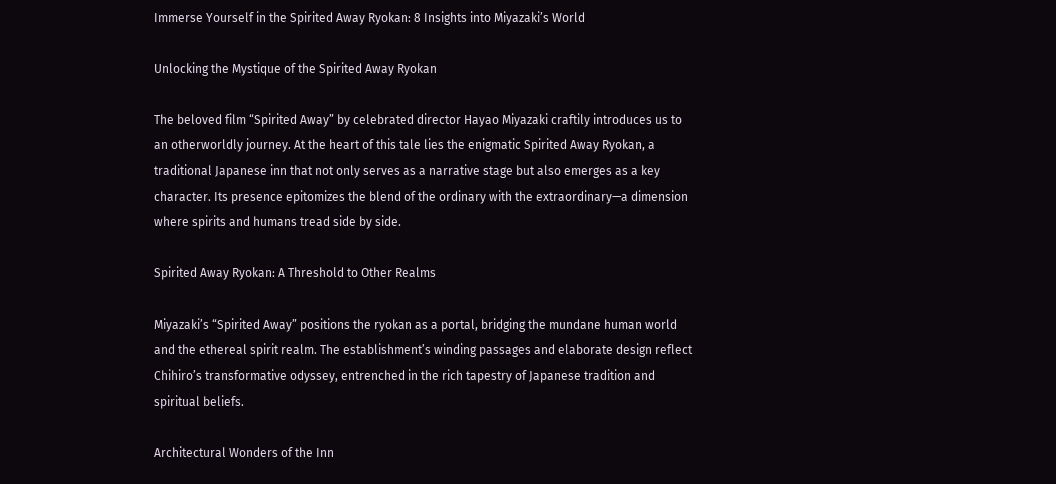Immerse Yourself in the Spirited Away Ryokan: 8 Insights into Miyazaki’s World

Unlocking the Mystique of the Spirited Away Ryokan

The beloved film “Spirited Away” by celebrated director Hayao Miyazaki craftily introduces us to an otherworldly journey. At the heart of this tale lies the enigmatic Spirited Away Ryokan, a traditional Japanese inn that not only serves as a narrative stage but also emerges as a key character. Its presence epitomizes the blend of the ordinary with the extraordinary—a dimension where spirits and humans tread side by side.

Spirited Away Ryokan: A Threshold to Other Realms

Miyazaki’s “Spirited Away” positions the ryokan as a portal, bridging the mundane human world and the ethereal spirit realm. The establishment’s winding passages and elaborate design reflect Chihiro’s transformative odyssey, entrenched in the rich tapestry of Japanese tradition and spiritual beliefs.

Architectural Wonders of the Inn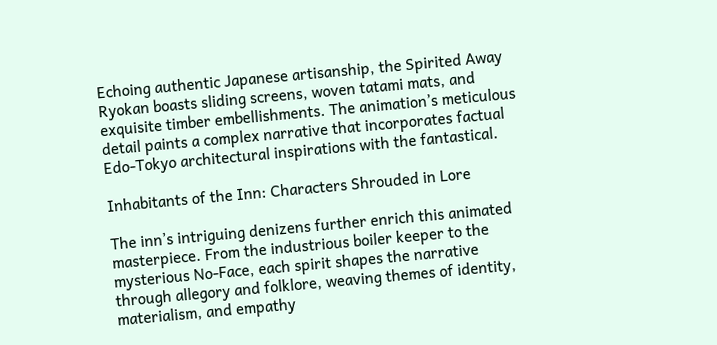Echoing authentic Japanese artisanship, the Spirited Away Ryokan boasts sliding screens, woven tatami mats, and exquisite timber embellishments. The animation’s meticulous detail paints a complex narrative that incorporates factual Edo-Tokyo architectural inspirations with the fantastical.

Inhabitants of the Inn: Characters Shrouded in Lore

The inn’s intriguing denizens further enrich this animated masterpiece. From the industrious boiler keeper to the mysterious No-Face, each spirit shapes the narrative through allegory and folklore, weaving themes of identity, materialism, and empathy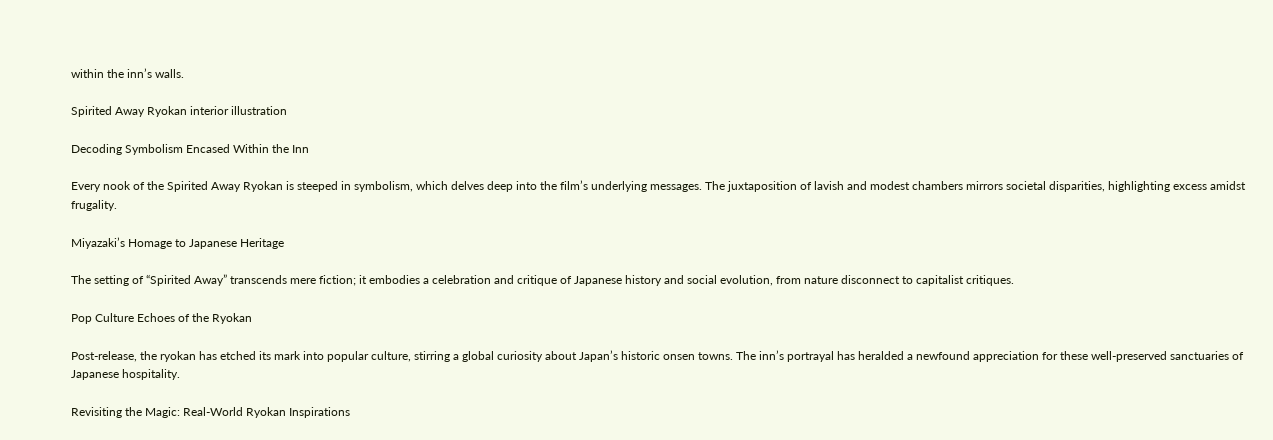within the inn’s walls.

Spirited Away Ryokan interior illustration

Decoding Symbolism Encased Within the Inn

Every nook of the Spirited Away Ryokan is steeped in symbolism, which delves deep into the film’s underlying messages. The juxtaposition of lavish and modest chambers mirrors societal disparities, highlighting excess amidst frugality.

Miyazaki’s Homage to Japanese Heritage

The setting of “Spirited Away” transcends mere fiction; it embodies a celebration and critique of Japanese history and social evolution, from nature disconnect to capitalist critiques.

Pop Culture Echoes of the Ryokan

Post-release, the ryokan has etched its mark into popular culture, stirring a global curiosity about Japan’s historic onsen towns. The inn’s portrayal has heralded a newfound appreciation for these well-preserved sanctuaries of Japanese hospitality.

Revisiting the Magic: Real-World Ryokan Inspirations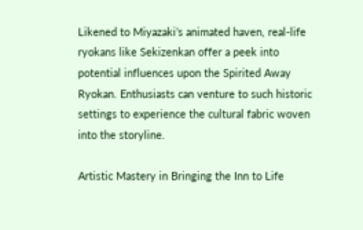Likened to Miyazaki’s animated haven, real-life ryokans like Sekizenkan offer a peek into potential influences upon the Spirited Away Ryokan. Enthusiasts can venture to such historic settings to experience the cultural fabric woven into the storyline.

Artistic Mastery in Bringing the Inn to Life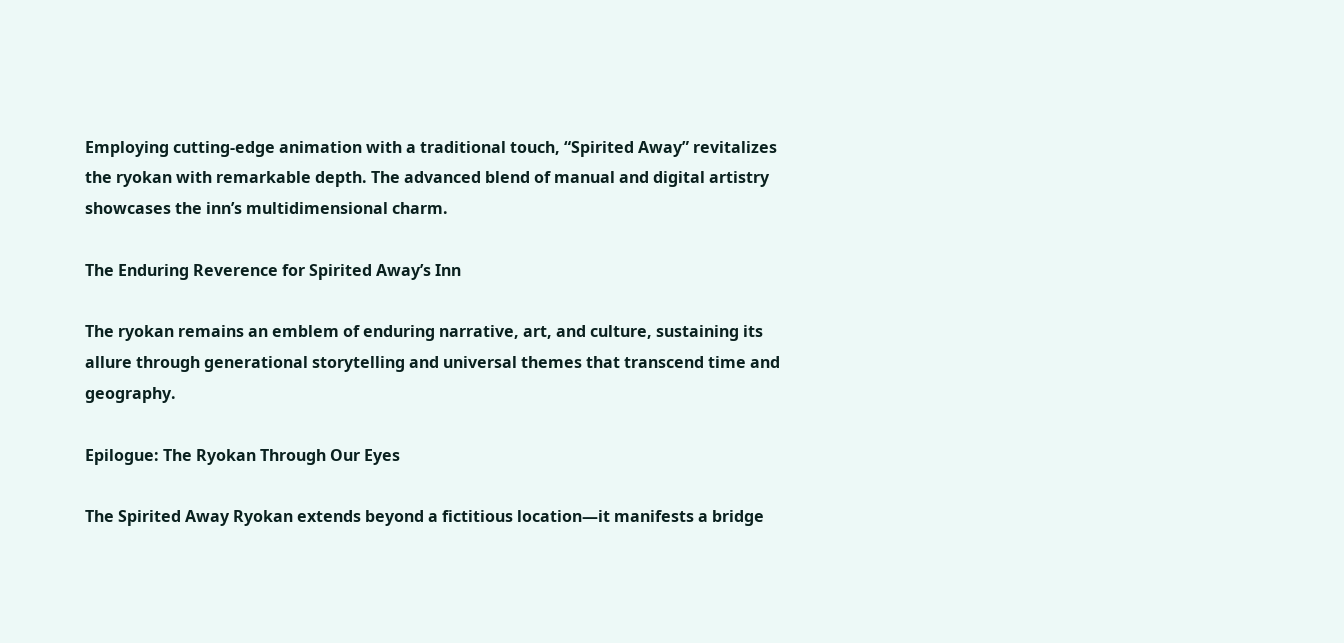Employing cutting-edge animation with a traditional touch, “Spirited Away” revitalizes the ryokan with remarkable depth. The advanced blend of manual and digital artistry showcases the inn’s multidimensional charm.

The Enduring Reverence for Spirited Away’s Inn

The ryokan remains an emblem of enduring narrative, art, and culture, sustaining its allure through generational storytelling and universal themes that transcend time and geography.

Epilogue: The Ryokan Through Our Eyes

The Spirited Away Ryokan extends beyond a fictitious location—it manifests a bridge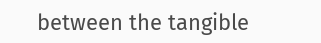between the tangible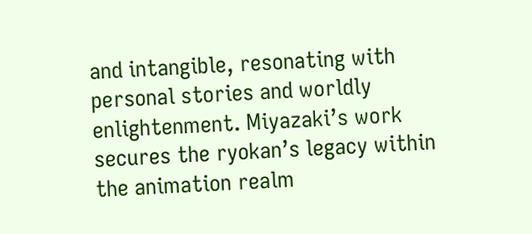and intangible, resonating with personal stories and worldly enlightenment. Miyazaki’s work secures the ryokan’s legacy within the animation realm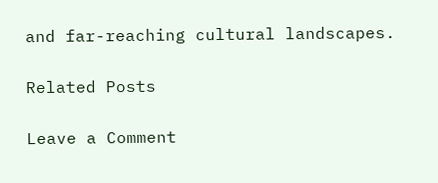and far-reaching cultural landscapes.

Related Posts

Leave a Comment